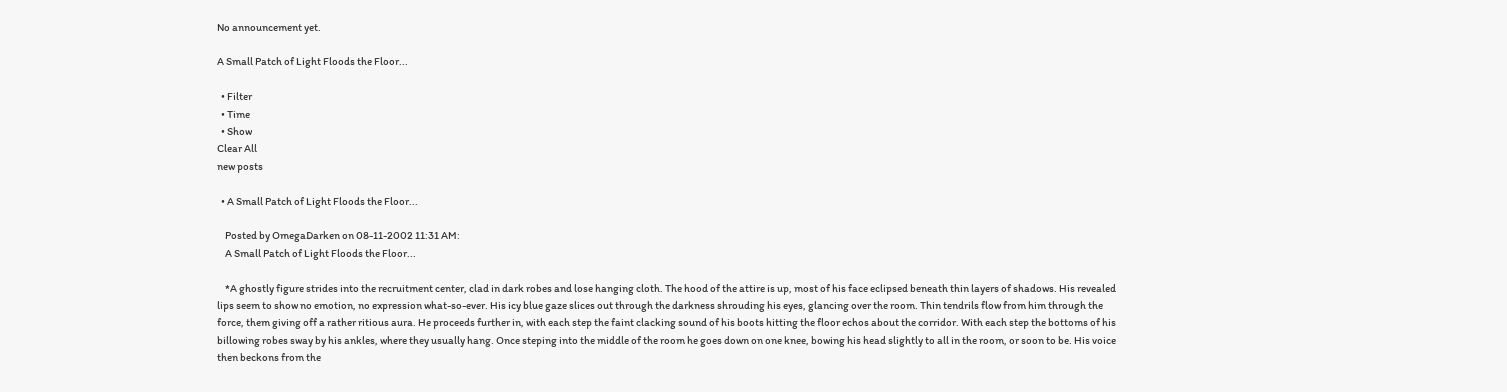No announcement yet.

A Small Patch of Light Floods the Floor...

  • Filter
  • Time
  • Show
Clear All
new posts

  • A Small Patch of Light Floods the Floor...

    Posted by OmegaDarken on 08-11-2002 11:31 AM:
    A Small Patch of Light Floods the Floor...

    *A ghostly figure strides into the recruitment center, clad in dark robes and lose hanging cloth. The hood of the attire is up, most of his face eclipsed beneath thin layers of shadows. His revealed lips seem to show no emotion, no expression what-so-ever. His icy blue gaze slices out through the darkness shrouding his eyes, glancing over the room. Thin tendrils flow from him through the force, them giving off a rather ritious aura. He proceeds further in, with each step the faint clacking sound of his boots hitting the floor echos about the corridor. With each step the bottoms of his billowing robes sway by his ankles, where they usually hang. Once steping into the middle of the room he goes down on one knee, bowing his head slightly to all in the room, or soon to be. His voice then beckons from the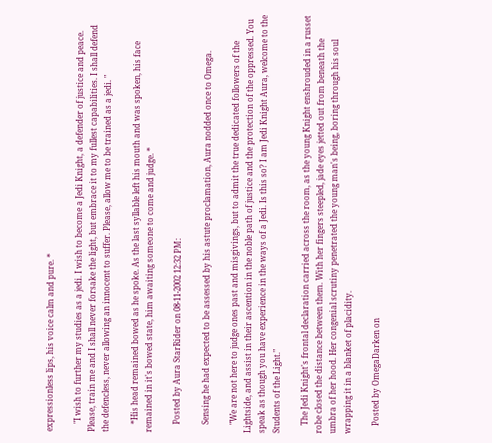expressionless lips, his voice calm and pure. *

    "I wish to further my studies as a jedi. I wish to become a Jedi Knight, a defender of justice and peace. Please, train me and I shall never forsake the light, but embrace it to my fullest capabilities. I shall defend the defencless, never allowing an innocent to suffer. Please, allow me to be trained as a jedi. "

    *His head remained bowed as he spoke. As the last syllable left his mouth and was spoken, his face remained in it's bowed state, him awaiting someone to come and judge. *

    Posted by Aura StarRider on 08-11-2002 12:32 PM:

    Sensing he had expected to be assessed by his astute proclamation, Aura nodded once to Omega.

    "We are not here to judge ones past and misgivings, but to admit the true dedicated followers of the Lightside, and assist in their ascention in the noble path of justice and the protection of the oppressed. You speak as though you have experience in the ways of a Jedi. Is this so? I am Jedi Knight Aura, welcome to the Students of the Light."

    The Jedi Knight's frontal declaration carried across the room, as the young Knight enshrouded in a russet robe closed the distance between them. With her fingers steepled, jade eyes jetted out from beneath the umbra of her hood. Her congenial scrutiny penetrated the young man's being, boring through his soul wrapping it in a blanket of placidity.

    Posted by OmegaDarken on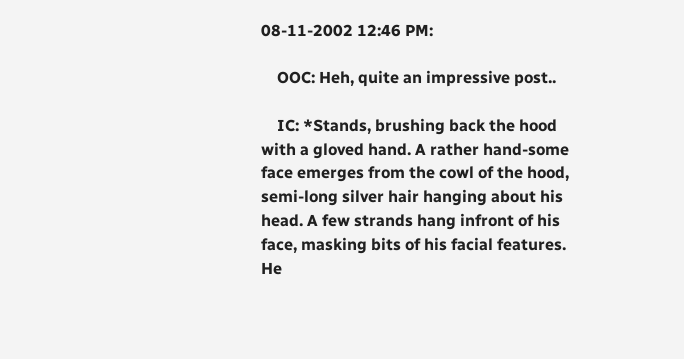08-11-2002 12:46 PM:

    OOC: Heh, quite an impressive post..

    IC: *Stands, brushing back the hood with a gloved hand. A rather hand-some face emerges from the cowl of the hood, semi-long silver hair hanging about his head. A few strands hang infront of his face, masking bits of his facial features. He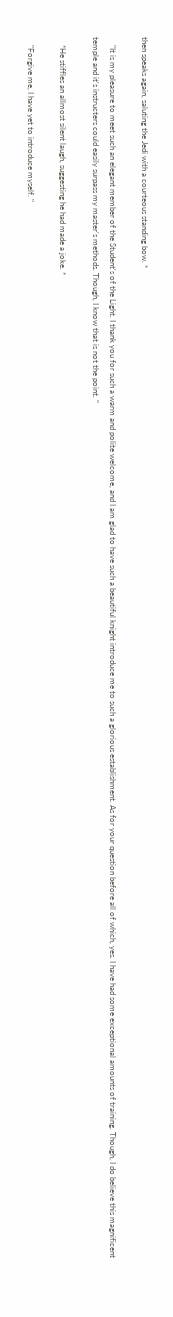then speaks again, saluting the Jedi with a courteous standing bow. *

    "It is my pleasure to meet such an elegant member of the Student's of the Light. I thank you for such a warm and polite welcome, and I am glad to have such a beautiful knight introduce me to such a glorious establishment. As for your question before all of which, yes. I have had some exceptional amounts of training. Though, I do believe this magnificent temple and it's instructers could easily surpass my master's methods. Though, I know that is not the point. "

    *He stiffles an allmost silent laugh, suggesting he had made a joke. *

    "Forgive me, I have yet to introduce myself. "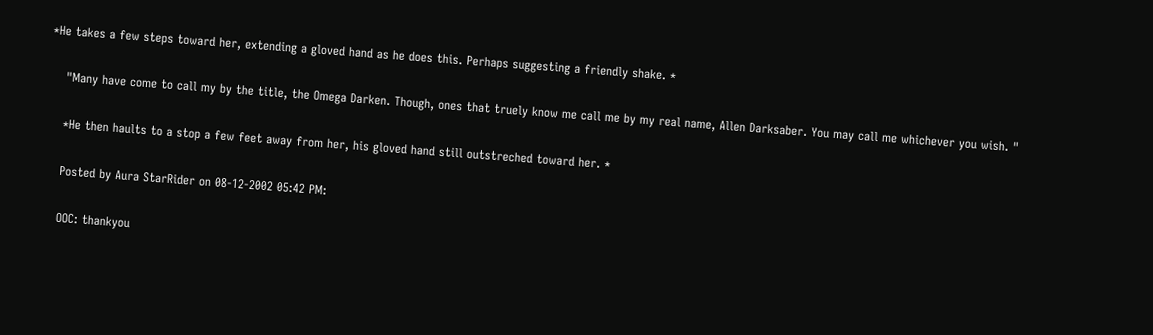*He takes a few steps toward her, extending a gloved hand as he does this. Perhaps suggesting a friendly shake. *

    "Many have come to call my by the title, the Omega Darken. Though, ones that truely know me call me by my real name, Allen Darksaber. You may call me whichever you wish. "

    *He then haults to a stop a few feet away from her, his gloved hand still outstreched toward her. *

    Posted by Aura StarRider on 08-12-2002 05:42 PM:

    OOC: thankyou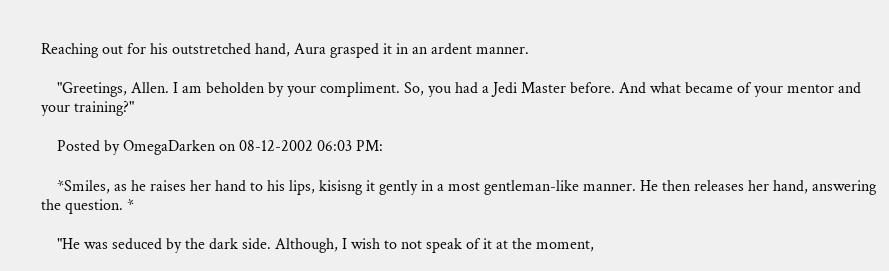Reaching out for his outstretched hand, Aura grasped it in an ardent manner.

    "Greetings, Allen. I am beholden by your compliment. So, you had a Jedi Master before. And what became of your mentor and your training?"

    Posted by OmegaDarken on 08-12-2002 06:03 PM:

    *Smiles, as he raises her hand to his lips, kisisng it gently in a most gentleman-like manner. He then releases her hand, answering the question. *

    "He was seduced by the dark side. Although, I wish to not speak of it at the moment,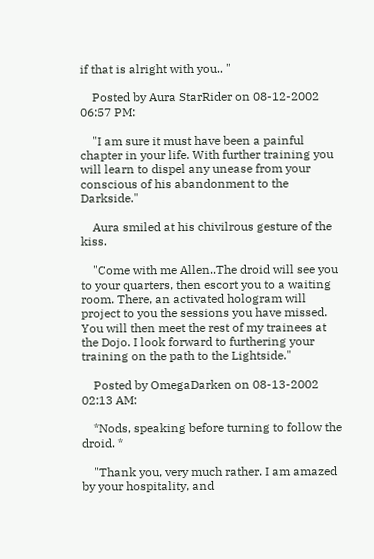if that is alright with you.. "

    Posted by Aura StarRider on 08-12-2002 06:57 PM:

    "I am sure it must have been a painful chapter in your life. With further training you will learn to dispel any unease from your conscious of his abandonment to the Darkside."

    Aura smiled at his chivilrous gesture of the kiss.

    "Come with me Allen..The droid will see you to your quarters, then escort you to a waiting room. There, an activated hologram will project to you the sessions you have missed. You will then meet the rest of my trainees at the Dojo. I look forward to furthering your training on the path to the Lightside."

    Posted by OmegaDarken on 08-13-2002 02:13 AM:

    *Nods, speaking before turning to follow the droid. *

    "Thank you, very much rather. I am amazed by your hospitality, and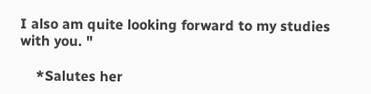I also am quite looking forward to my studies with you. "

    *Salutes her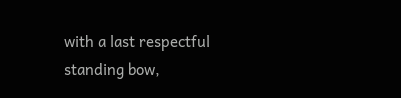with a last respectful standing bow,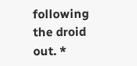following the droid out. *